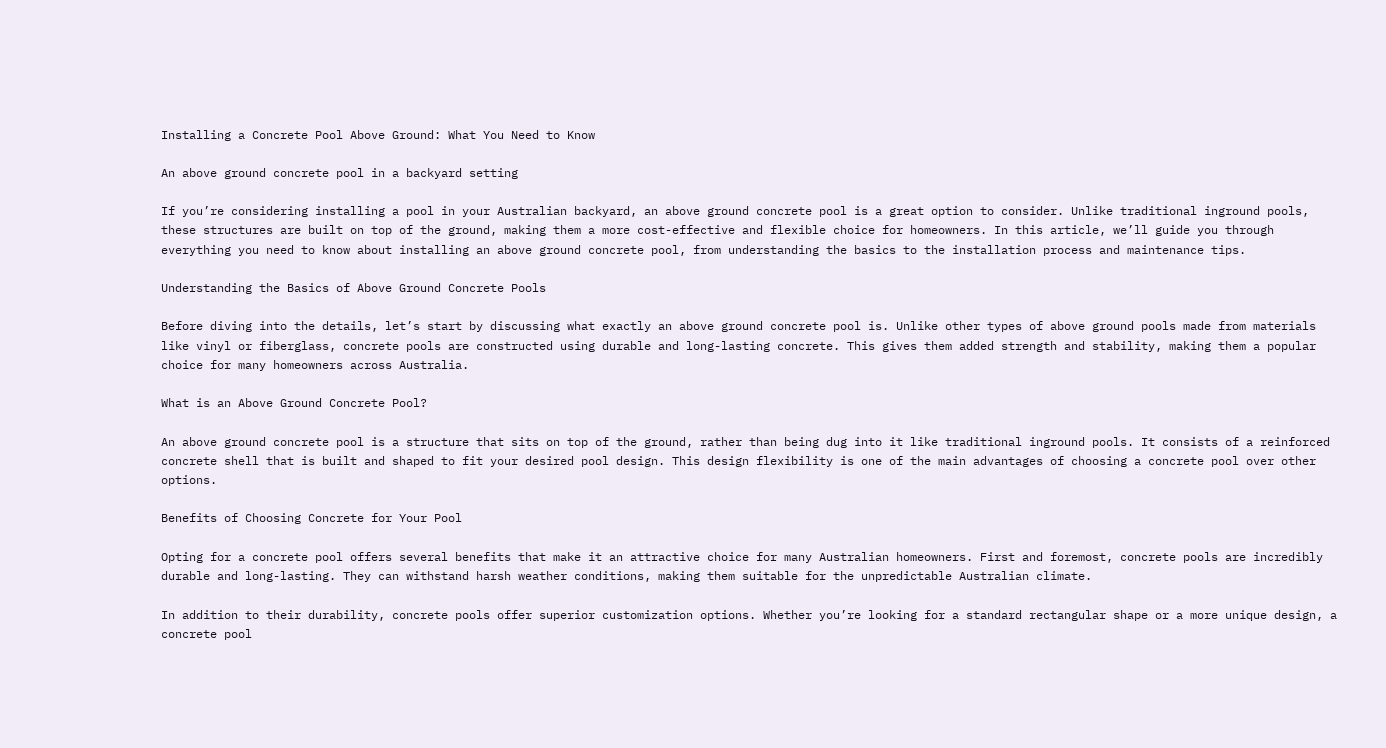Installing a Concrete Pool Above Ground: What You Need to Know

An above ground concrete pool in a backyard setting

If you’re considering installing a pool in your Australian backyard, an above ground concrete pool is a great option to consider. Unlike traditional inground pools, these structures are built on top of the ground, making them a more cost-effective and flexible choice for homeowners. In this article, we’ll guide you through everything you need to know about installing an above ground concrete pool, from understanding the basics to the installation process and maintenance tips.

Understanding the Basics of Above Ground Concrete Pools

Before diving into the details, let’s start by discussing what exactly an above ground concrete pool is. Unlike other types of above ground pools made from materials like vinyl or fiberglass, concrete pools are constructed using durable and long-lasting concrete. This gives them added strength and stability, making them a popular choice for many homeowners across Australia.

What is an Above Ground Concrete Pool?

An above ground concrete pool is a structure that sits on top of the ground, rather than being dug into it like traditional inground pools. It consists of a reinforced concrete shell that is built and shaped to fit your desired pool design. This design flexibility is one of the main advantages of choosing a concrete pool over other options.

Benefits of Choosing Concrete for Your Pool

Opting for a concrete pool offers several benefits that make it an attractive choice for many Australian homeowners. First and foremost, concrete pools are incredibly durable and long-lasting. They can withstand harsh weather conditions, making them suitable for the unpredictable Australian climate.

In addition to their durability, concrete pools offer superior customization options. Whether you’re looking for a standard rectangular shape or a more unique design, a concrete pool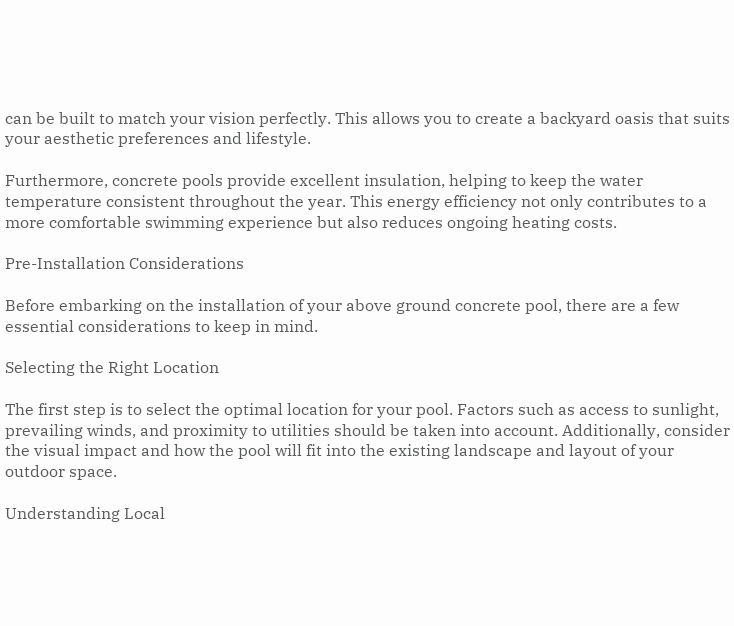can be built to match your vision perfectly. This allows you to create a backyard oasis that suits your aesthetic preferences and lifestyle.

Furthermore, concrete pools provide excellent insulation, helping to keep the water temperature consistent throughout the year. This energy efficiency not only contributes to a more comfortable swimming experience but also reduces ongoing heating costs.

Pre-Installation Considerations

Before embarking on the installation of your above ground concrete pool, there are a few essential considerations to keep in mind.

Selecting the Right Location

The first step is to select the optimal location for your pool. Factors such as access to sunlight, prevailing winds, and proximity to utilities should be taken into account. Additionally, consider the visual impact and how the pool will fit into the existing landscape and layout of your outdoor space.

Understanding Local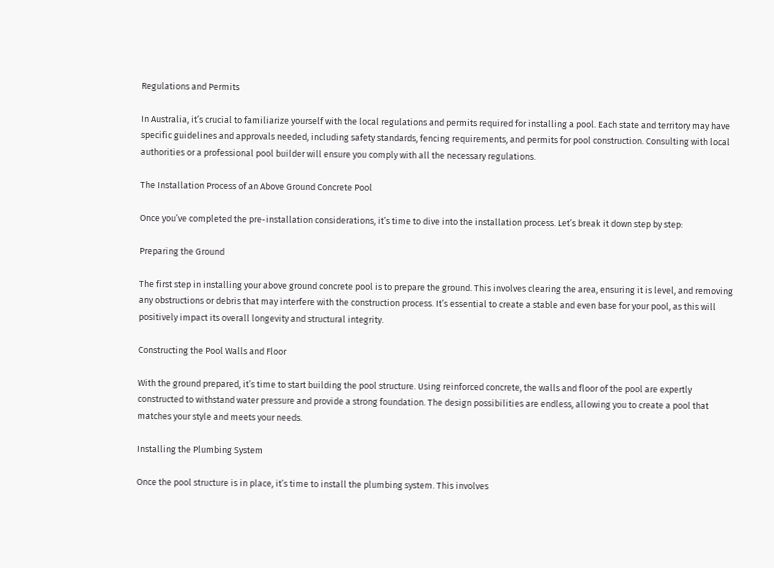Regulations and Permits

In Australia, it’s crucial to familiarize yourself with the local regulations and permits required for installing a pool. Each state and territory may have specific guidelines and approvals needed, including safety standards, fencing requirements, and permits for pool construction. Consulting with local authorities or a professional pool builder will ensure you comply with all the necessary regulations.

The Installation Process of an Above Ground Concrete Pool

Once you’ve completed the pre-installation considerations, it’s time to dive into the installation process. Let’s break it down step by step:

Preparing the Ground

The first step in installing your above ground concrete pool is to prepare the ground. This involves clearing the area, ensuring it is level, and removing any obstructions or debris that may interfere with the construction process. It’s essential to create a stable and even base for your pool, as this will positively impact its overall longevity and structural integrity.

Constructing the Pool Walls and Floor

With the ground prepared, it’s time to start building the pool structure. Using reinforced concrete, the walls and floor of the pool are expertly constructed to withstand water pressure and provide a strong foundation. The design possibilities are endless, allowing you to create a pool that matches your style and meets your needs.

Installing the Plumbing System

Once the pool structure is in place, it’s time to install the plumbing system. This involves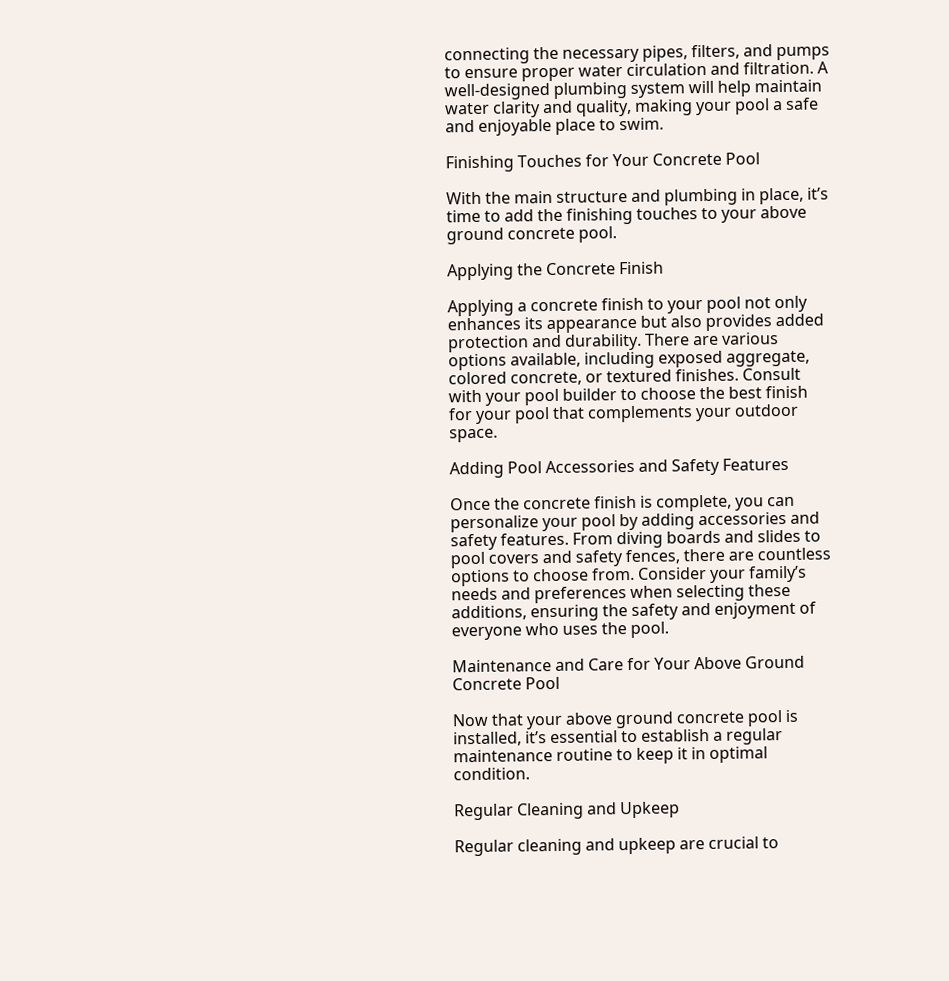connecting the necessary pipes, filters, and pumps to ensure proper water circulation and filtration. A well-designed plumbing system will help maintain water clarity and quality, making your pool a safe and enjoyable place to swim.

Finishing Touches for Your Concrete Pool

With the main structure and plumbing in place, it’s time to add the finishing touches to your above ground concrete pool.

Applying the Concrete Finish

Applying a concrete finish to your pool not only enhances its appearance but also provides added protection and durability. There are various options available, including exposed aggregate, colored concrete, or textured finishes. Consult with your pool builder to choose the best finish for your pool that complements your outdoor space.

Adding Pool Accessories and Safety Features

Once the concrete finish is complete, you can personalize your pool by adding accessories and safety features. From diving boards and slides to pool covers and safety fences, there are countless options to choose from. Consider your family’s needs and preferences when selecting these additions, ensuring the safety and enjoyment of everyone who uses the pool.

Maintenance and Care for Your Above Ground Concrete Pool

Now that your above ground concrete pool is installed, it’s essential to establish a regular maintenance routine to keep it in optimal condition.

Regular Cleaning and Upkeep

Regular cleaning and upkeep are crucial to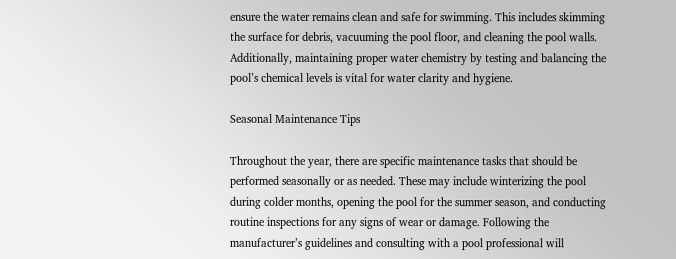ensure the water remains clean and safe for swimming. This includes skimming the surface for debris, vacuuming the pool floor, and cleaning the pool walls. Additionally, maintaining proper water chemistry by testing and balancing the pool’s chemical levels is vital for water clarity and hygiene.

Seasonal Maintenance Tips

Throughout the year, there are specific maintenance tasks that should be performed seasonally or as needed. These may include winterizing the pool during colder months, opening the pool for the summer season, and conducting routine inspections for any signs of wear or damage. Following the manufacturer’s guidelines and consulting with a pool professional will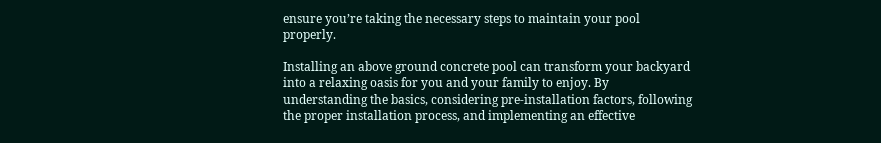ensure you’re taking the necessary steps to maintain your pool properly.

Installing an above ground concrete pool can transform your backyard into a relaxing oasis for you and your family to enjoy. By understanding the basics, considering pre-installation factors, following the proper installation process, and implementing an effective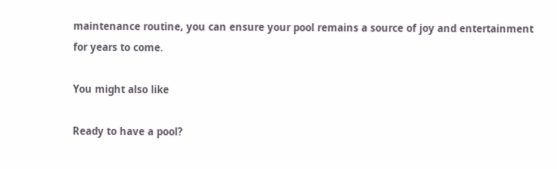maintenance routine, you can ensure your pool remains a source of joy and entertainment for years to come.

You might also like

Ready to have a pool?